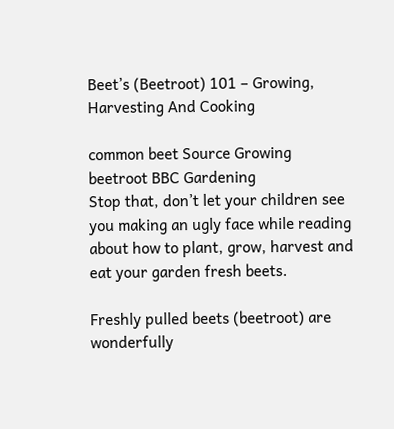Beet’s (Beetroot) 101 – Growing, Harvesting And Cooking

common beet Source Growing beetroot BBC Gardening
Stop that, don’t let your children see you making an ugly face while reading about how to plant, grow, harvest and eat your garden fresh beets.

Freshly pulled beets (beetroot) are wonderfully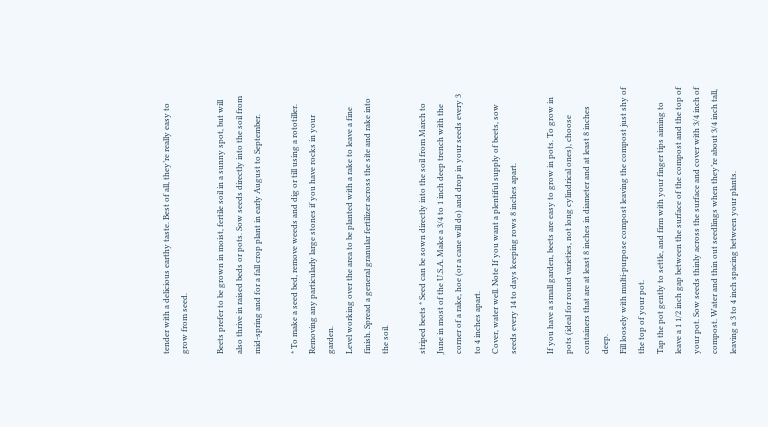tender with a delicious earthy taste. Best of all, they’re really easy to grow from seed.

Beets prefer to be grown in moist, fertile soil in a sunny spot, but will also thrive in raised beds or pots. Sow seeds directly into the soil from mid-spring and for a fall crop plant in early August to September.

* To make a seed bed, remove weeds and dig or till using a rototiller. Removing any particularly large stones if you have rocks in your garden.
Level working over the area to be planted with a rake to leave a fine finish. Spread a general granular fertilizer across the site and rake into the soil.

striped beets * Seed can be sown directly into the soil from March to June in most of the U.S.A. Make a 3/4 to 1 inch deep trench with the corner of a rake, hoe (or a cane will do) and drop in your seeds every 3 to 4 inches apart.
Cover, water well. Note If you want a plentiful supply of beets, sow seeds every 14 to days keeping rows 8 inches apart.

If you have a small garden, beets are easy to grow in pots. To grow in pots (ideal for round varieties, not long cylindrical ones), choose containers that are at least 8 inches in diameter and at least 8 inches deep.
Fill loosely with multi-purpose compost leaving the compost just shy of the top of your pot.
Tap the pot gently to settle, and firm with your finger tips aiming to leave a 1 1/2 inch gap between the surface of the compost and the top of your pot. Sow seeds thinly across the surface and cover with 3/4 inch of compost. Water and thin out seedlings when they’re about 3/4 inch tall, leaving a 3 to 4 inch spacing between your plants.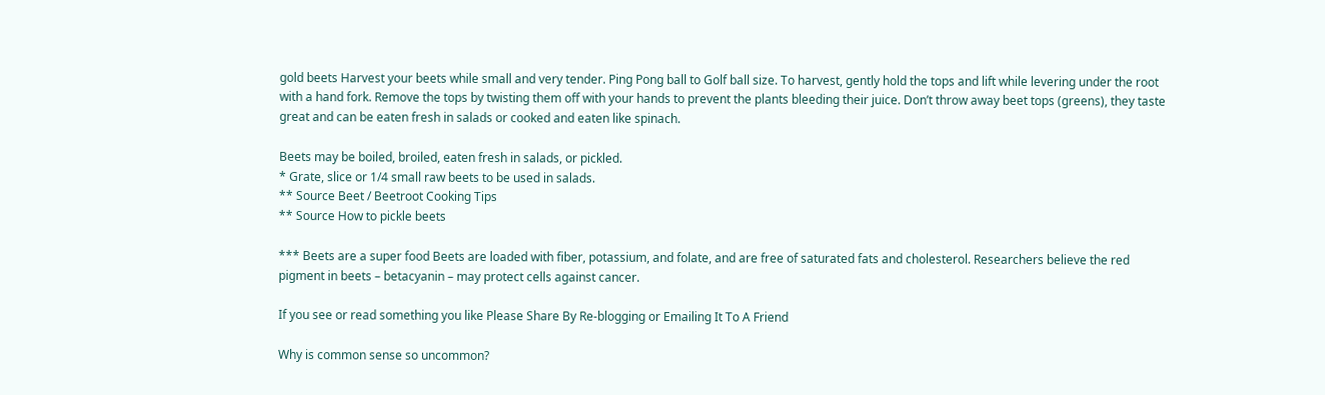gold beets Harvest your beets while small and very tender. Ping Pong ball to Golf ball size. To harvest, gently hold the tops and lift while levering under the root with a hand fork. Remove the tops by twisting them off with your hands to prevent the plants bleeding their juice. Don’t throw away beet tops (greens), they taste great and can be eaten fresh in salads or cooked and eaten like spinach.

Beets may be boiled, broiled, eaten fresh in salads, or pickled.
* Grate, slice or 1/4 small raw beets to be used in salads.
** Source Beet / Beetroot Cooking Tips
** Source How to pickle beets

*** Beets are a super food Beets are loaded with fiber, potassium, and folate, and are free of saturated fats and cholesterol. Researchers believe the red pigment in beets – betacyanin – may protect cells against cancer.

If you see or read something you like Please Share By Re-blogging or Emailing It To A Friend

Why is common sense so uncommon?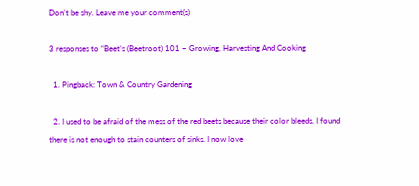Don’t be shy. Leave me your comment(s)

3 responses to “Beet’s (Beetroot) 101 – Growing, Harvesting And Cooking

  1. Pingback: Town & Country Gardening

  2. I used to be afraid of the mess of the red beets because their color bleeds. I found there is not enough to stain counters of sinks. I now love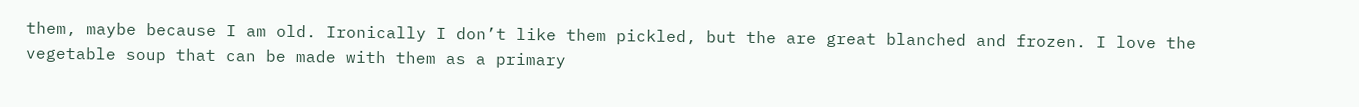them, maybe because I am old. Ironically I don’t like them pickled, but the are great blanched and frozen. I love the vegetable soup that can be made with them as a primary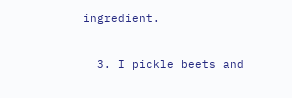ingredient.


  3. I pickle beets and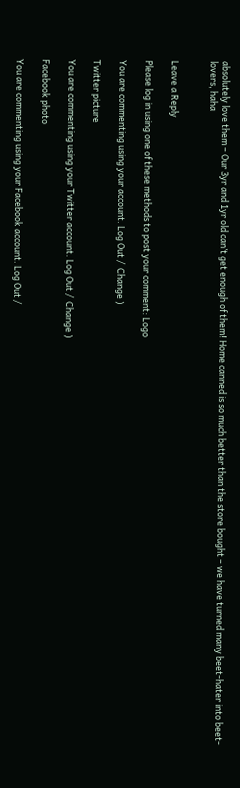absolutely love them – Our 3yr and 1yr old can’t get enough of them! Home canned is so much better than the store bought – we have turned many beet-hater into beet-lovers, haha


Leave a Reply

Please log in using one of these methods to post your comment: Logo

You are commenting using your account. Log Out /  Change )

Twitter picture

You are commenting using your Twitter account. Log Out /  Change )

Facebook photo

You are commenting using your Facebook account. Log Out /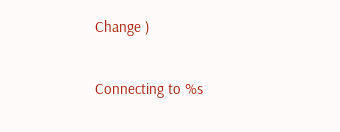Change )

Connecting to %s